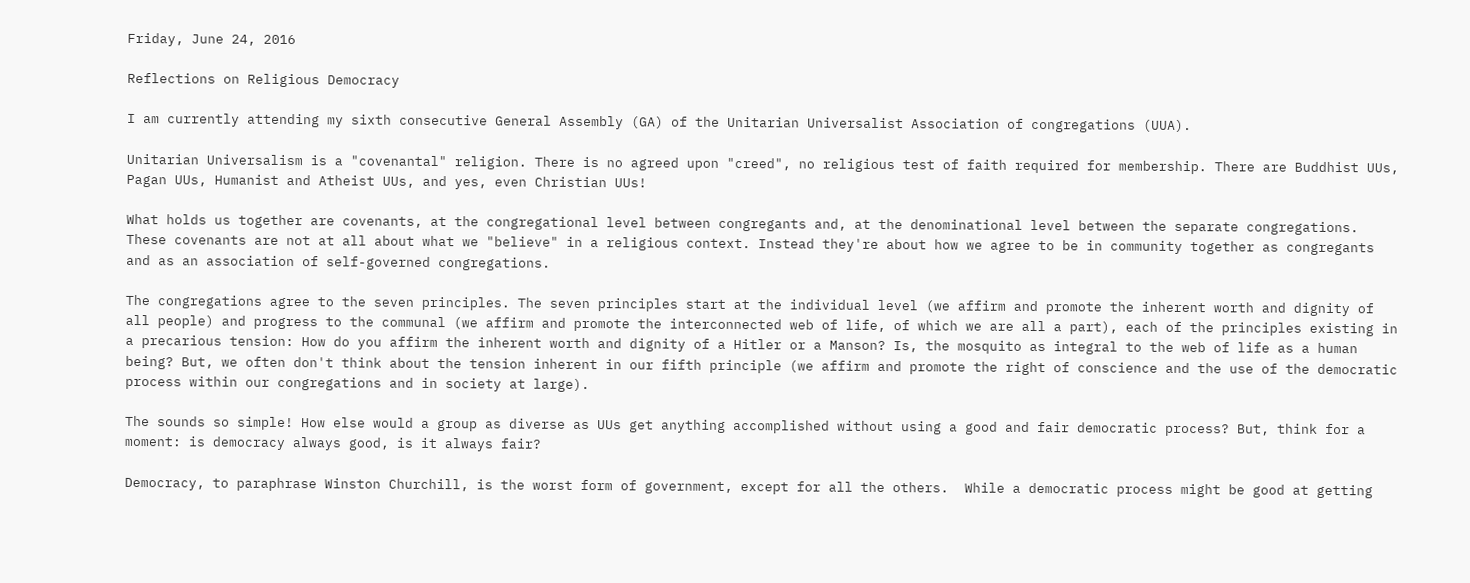Friday, June 24, 2016

Reflections on Religious Democracy

I am currently attending my sixth consecutive General Assembly (GA) of the Unitarian Universalist Association of congregations (UUA).

Unitarian Universalism is a "covenantal" religion. There is no agreed upon "creed", no religious test of faith required for membership. There are Buddhist UUs, Pagan UUs, Humanist and Atheist UUs, and yes, even Christian UUs!

What holds us together are covenants, at the congregational level between congregants and, at the denominational level between the separate congregations. These covenants are not at all about what we "believe" in a religious context. Instead they're about how we agree to be in community together as congregants and as an association of self-governed congregations.

The congregations agree to the seven principles. The seven principles start at the individual level (we affirm and promote the inherent worth and dignity of all people) and progress to the communal (we affirm and promote the interconnected web of life, of which we are all a part), each of the principles existing in a precarious tension: How do you affirm the inherent worth and dignity of a Hitler or a Manson? Is, the mosquito as integral to the web of life as a human being? But, we often don't think about the tension inherent in our fifth principle (we affirm and promote the right of conscience and the use of the democratic process within our congregations and in society at large).

The sounds so simple! How else would a group as diverse as UUs get anything accomplished without using a good and fair democratic process? But, think for a moment: is democracy always good, is it always fair?

Democracy, to paraphrase Winston Churchill, is the worst form of government, except for all the others.  While a democratic process might be good at getting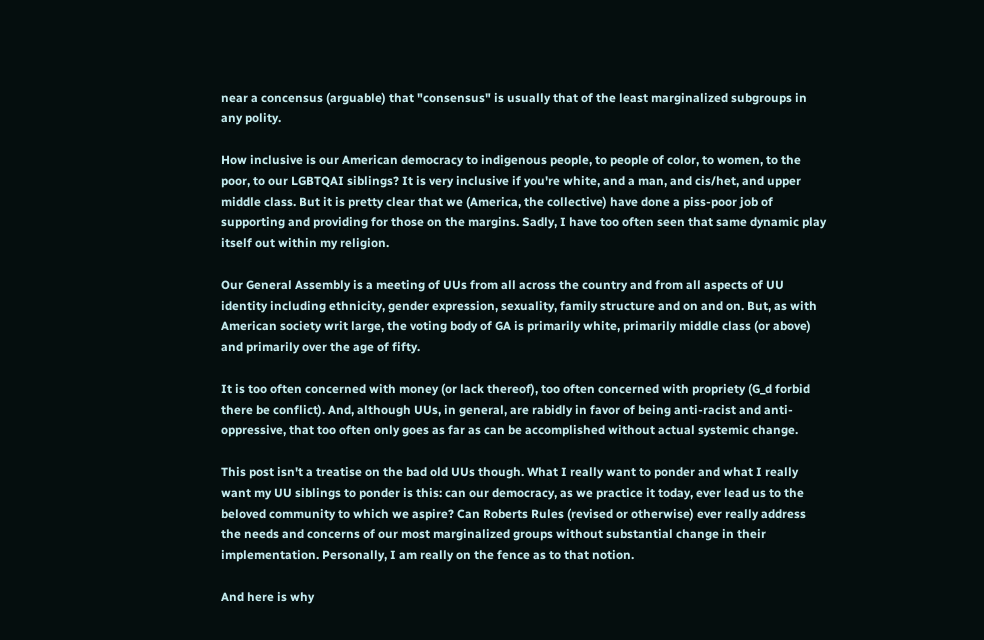near a concensus (arguable) that "consensus" is usually that of the least marginalized subgroups in any polity.

How inclusive is our American democracy to indigenous people, to people of color, to women, to the poor, to our LGBTQAI siblings? It is very inclusive if you're white, and a man, and cis/het, and upper middle class. But it is pretty clear that we (America, the collective) have done a piss-poor job of supporting and providing for those on the margins. Sadly, I have too often seen that same dynamic play itself out within my religion.

Our General Assembly is a meeting of UUs from all across the country and from all aspects of UU identity including ethnicity, gender expression, sexuality, family structure and on and on. But, as with American society writ large, the voting body of GA is primarily white, primarily middle class (or above) and primarily over the age of fifty.

It is too often concerned with money (or lack thereof), too often concerned with propriety (G_d forbid there be conflict). And, although UUs, in general, are rabidly in favor of being anti-racist and anti-oppressive, that too often only goes as far as can be accomplished without actual systemic change.

This post isn't a treatise on the bad old UUs though. What I really want to ponder and what I really want my UU siblings to ponder is this: can our democracy, as we practice it today, ever lead us to the beloved community to which we aspire? Can Roberts Rules (revised or otherwise) ever really address the needs and concerns of our most marginalized groups without substantial change in their implementation. Personally, I am really on the fence as to that notion.

And here is why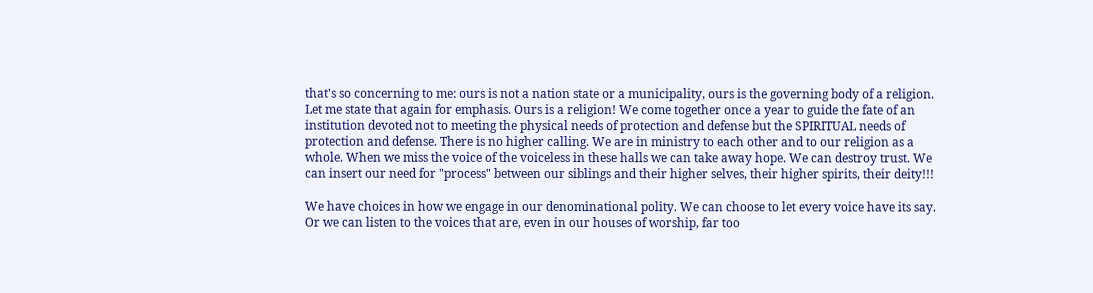that's so concerning to me: ours is not a nation state or a municipality, ours is the governing body of a religion. Let me state that again for emphasis. Ours is a religion! We come together once a year to guide the fate of an institution devoted not to meeting the physical needs of protection and defense but the SPIRITUAL needs of protection and defense. There is no higher calling. We are in ministry to each other and to our religion as a whole. When we miss the voice of the voiceless in these halls we can take away hope. We can destroy trust. We can insert our need for "process" between our siblings and their higher selves, their higher spirits, their deity!!!

We have choices in how we engage in our denominational polity. We can choose to let every voice have its say. Or we can listen to the voices that are, even in our houses of worship, far too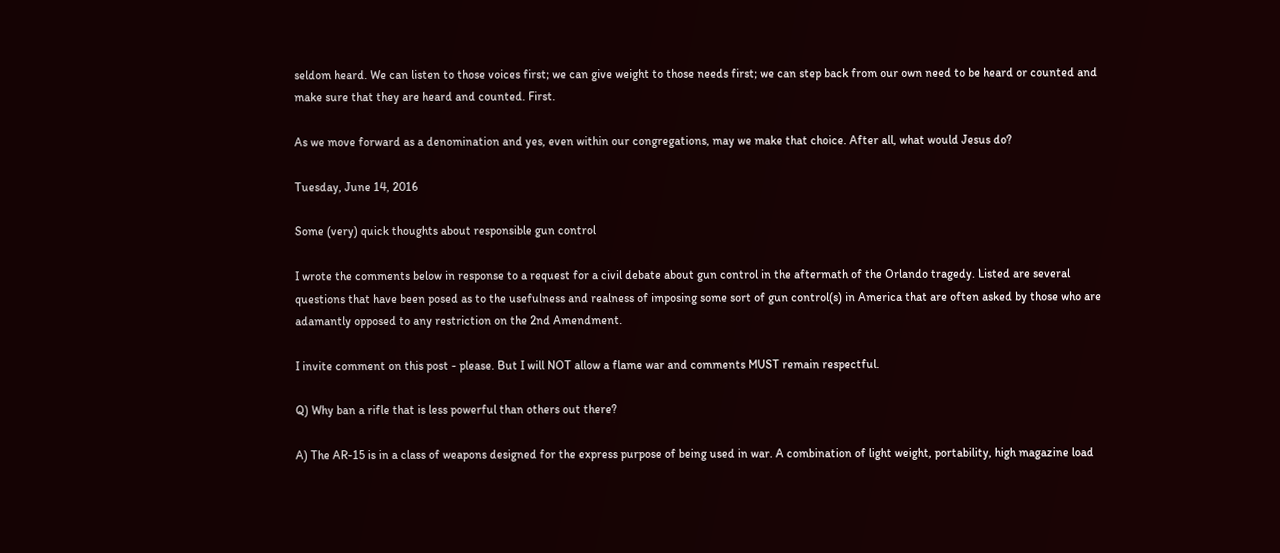seldom heard. We can listen to those voices first; we can give weight to those needs first; we can step back from our own need to be heard or counted and make sure that they are heard and counted. First.

As we move forward as a denomination and yes, even within our congregations, may we make that choice. After all, what would Jesus do?

Tuesday, June 14, 2016

Some (very) quick thoughts about responsible gun control

I wrote the comments below in response to a request for a civil debate about gun control in the aftermath of the Orlando tragedy. Listed are several questions that have been posed as to the usefulness and realness of imposing some sort of gun control(s) in America that are often asked by those who are adamantly opposed to any restriction on the 2nd Amendment.

I invite comment on this post - please. But I will NOT allow a flame war and comments MUST remain respectful.

Q) Why ban a rifle that is less powerful than others out there?

A) The AR-15 is in a class of weapons designed for the express purpose of being used in war. A combination of light weight, portability, high magazine load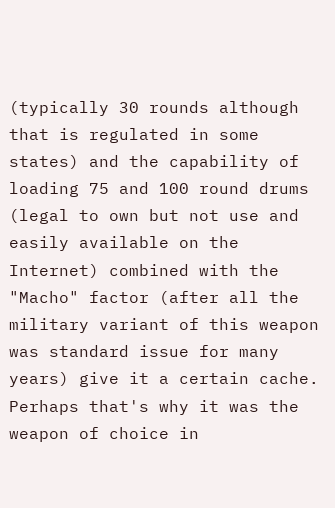(typically 30 rounds although that is regulated in some states) and the capability of loading 75 and 100 round drums (legal to own but not use and easily available on the Internet) combined with the "Macho" factor (after all the military variant of this weapon was standard issue for many years) give it a certain cache. Perhaps that's why it was the weapon of choice in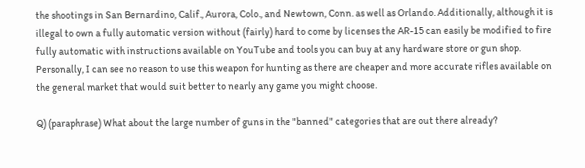the shootings in San Bernardino, Calif., Aurora, Colo., and Newtown, Conn. as well as Orlando. Additionally, although it is illegal to own a fully automatic version without (fairly) hard to come by licenses the AR-15 can easily be modified to fire fully automatic with instructions available on YouTube and tools you can buy at any hardware store or gun shop. Personally, I can see no reason to use this weapon for hunting as there are cheaper and more accurate rifles available on the general market that would suit better to nearly any game you might choose.

Q) (paraphrase) What about the large number of guns in the "banned" categories that are out there already?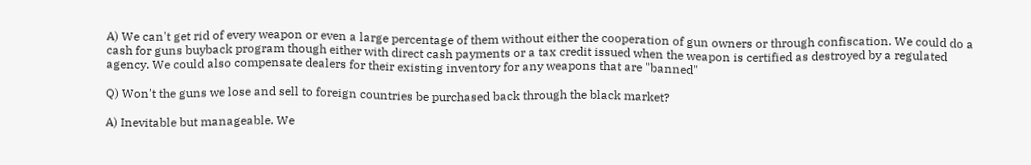A) We can't get rid of every weapon or even a large percentage of them without either the cooperation of gun owners or through confiscation. We could do a cash for guns buyback program though either with direct cash payments or a tax credit issued when the weapon is certified as destroyed by a regulated agency. We could also compensate dealers for their existing inventory for any weapons that are "banned"

Q) Won't the guns we lose and sell to foreign countries be purchased back through the black market?

A) Inevitable but manageable. We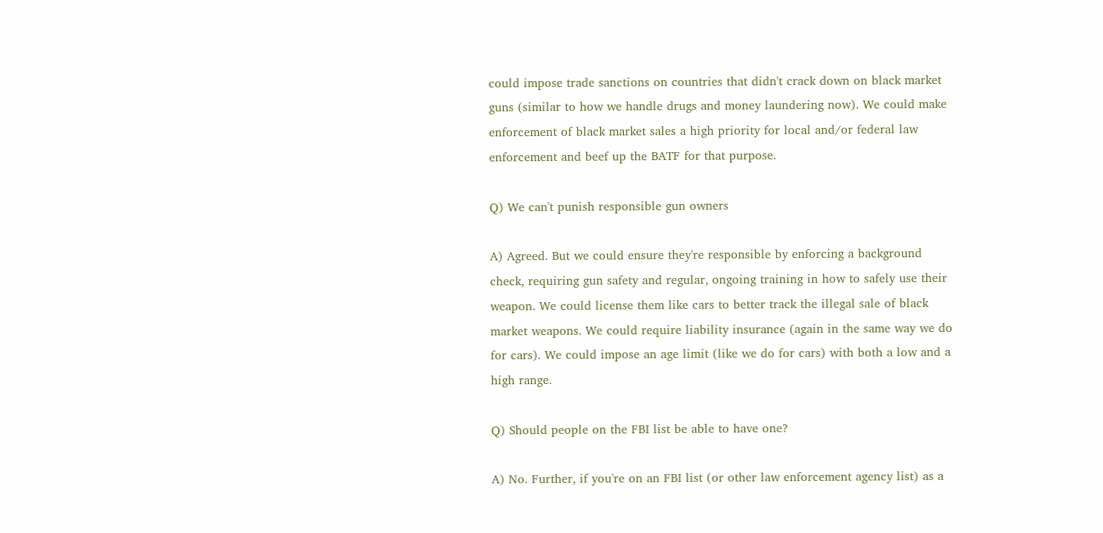could impose trade sanctions on countries that didn't crack down on black market guns (similar to how we handle drugs and money laundering now). We could make enforcement of black market sales a high priority for local and/or federal law enforcement and beef up the BATF for that purpose.

Q) We can't punish responsible gun owners

A) Agreed. But we could ensure they're responsible by enforcing a background check, requiring gun safety and regular, ongoing training in how to safely use their weapon. We could license them like cars to better track the illegal sale of black market weapons. We could require liability insurance (again in the same way we do for cars). We could impose an age limit (like we do for cars) with both a low and a high range.

Q) Should people on the FBI list be able to have one?

A) No. Further, if you're on an FBI list (or other law enforcement agency list) as a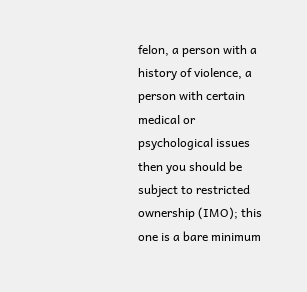felon, a person with a history of violence, a person with certain medical or psychological issues then you should be subject to restricted ownership (IMO); this one is a bare minimum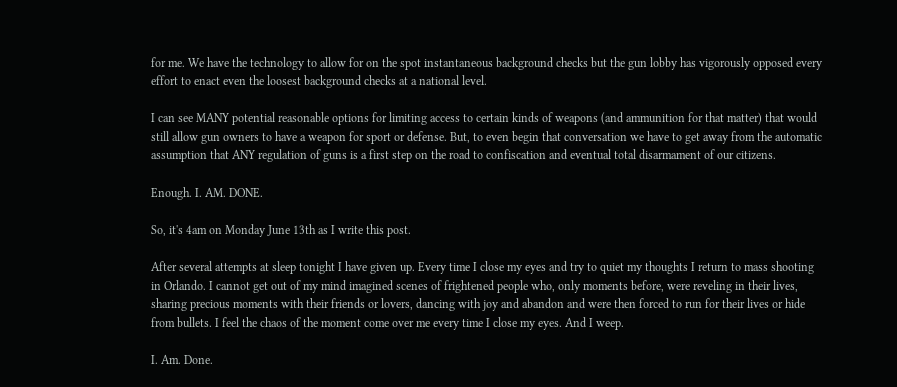for me. We have the technology to allow for on the spot instantaneous background checks but the gun lobby has vigorously opposed every effort to enact even the loosest background checks at a national level.

I can see MANY potential reasonable options for limiting access to certain kinds of weapons (and ammunition for that matter) that would still allow gun owners to have a weapon for sport or defense. But, to even begin that conversation we have to get away from the automatic assumption that ANY regulation of guns is a first step on the road to confiscation and eventual total disarmament of our citizens.

Enough. I. AM. DONE.

So, it's 4am on Monday June 13th as I write this post.

After several attempts at sleep tonight I have given up. Every time I close my eyes and try to quiet my thoughts I return to mass shooting in Orlando. I cannot get out of my mind imagined scenes of frightened people who, only moments before, were reveling in their lives, sharing precious moments with their friends or lovers, dancing with joy and abandon and were then forced to run for their lives or hide from bullets. I feel the chaos of the moment come over me every time I close my eyes. And I weep.

I. Am. Done.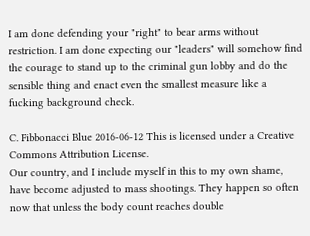I am done defending your "right" to bear arms without restriction. I am done expecting our "leaders" will somehow find the courage to stand up to the criminal gun lobby and do the sensible thing and enact even the smallest measure like a fucking background check.

C. Fibbonacci Blue 2016-06-12 This is licensed under a Creative Commons Attribution License.
Our country, and I include myself in this to my own shame, have become adjusted to mass shootings. They happen so often now that unless the body count reaches double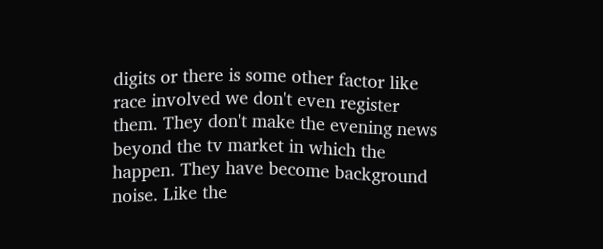digits or there is some other factor like race involved we don't even register them. They don't make the evening news beyond the tv market in which the happen. They have become background noise. Like the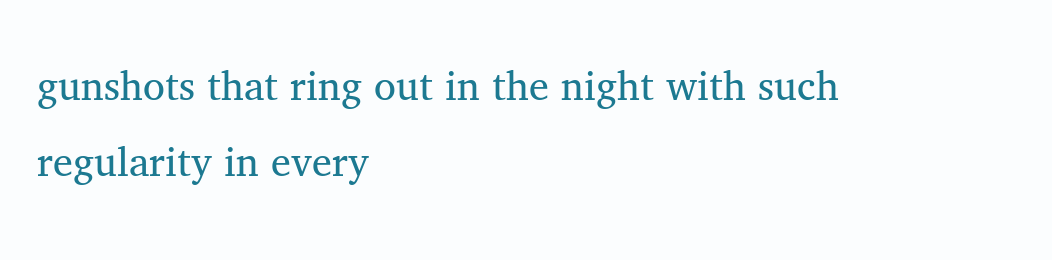gunshots that ring out in the night with such regularity in every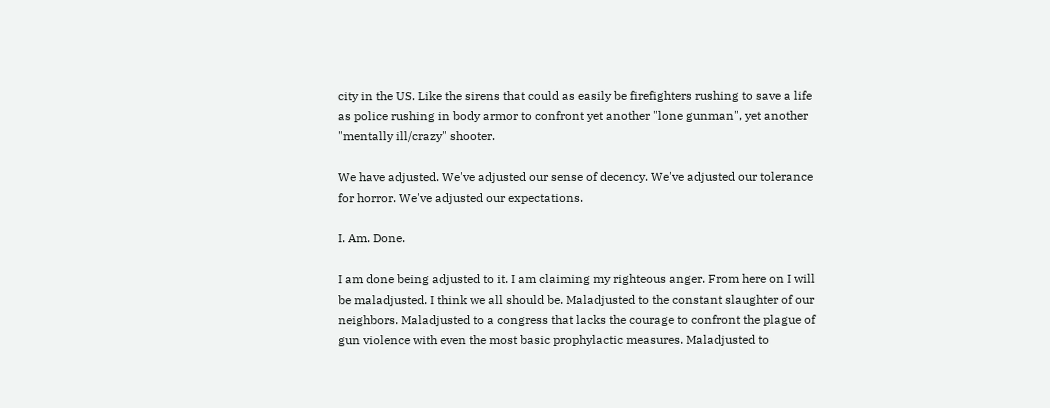city in the US. Like the sirens that could as easily be firefighters rushing to save a life as police rushing in body armor to confront yet another "lone gunman", yet another "mentally ill/crazy" shooter.

We have adjusted. We've adjusted our sense of decency. We've adjusted our tolerance for horror. We've adjusted our expectations.

I. Am. Done.

I am done being adjusted to it. I am claiming my righteous anger. From here on I will be maladjusted. I think we all should be. Maladjusted to the constant slaughter of our neighbors. Maladjusted to a congress that lacks the courage to confront the plague of gun violence with even the most basic prophylactic measures. Maladjusted to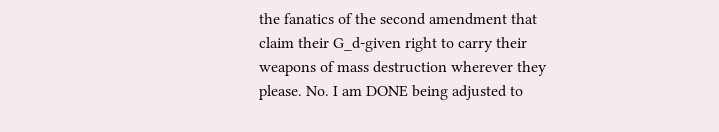the fanatics of the second amendment that claim their G_d-given right to carry their weapons of mass destruction wherever they please. No. I am DONE being adjusted to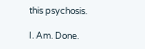this psychosis.

I. Am. Done.